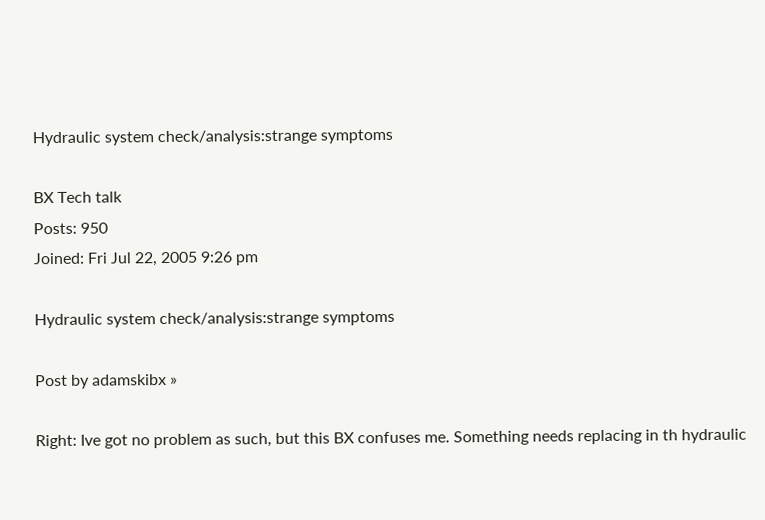Hydraulic system check/analysis:strange symptoms

BX Tech talk
Posts: 950
Joined: Fri Jul 22, 2005 9:26 pm

Hydraulic system check/analysis:strange symptoms

Post by adamskibx »

Right: Ive got no problem as such, but this BX confuses me. Something needs replacing in th hydraulic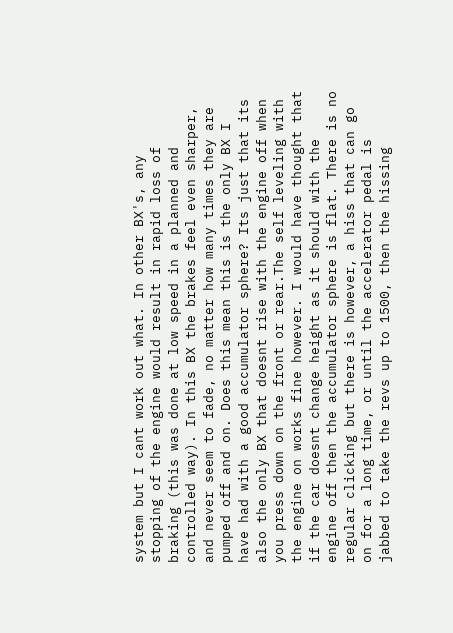system but I cant work out what. In other BX's, any stopping of the engine would result in rapid loss of braking (this was done at low speed in a planned and controlled way). In this BX the brakes feel even sharper, and never seem to fade, no matter how many times they are pumped off and on. Does this mean this is the only BX I have had with a good accumulator sphere? Its just that its also the only BX that doesnt rise with the engine off when you press down on the front or rear.The self leveling with the engine on works fine however. I would have thought that if the car doesnt change height as it should with the engine off then the accumulator sphere is flat. There is no regular clicking but there is however, a hiss that can go on for a long time, or until the accelerator pedal is jabbed to take the revs up to 1500, then the hissing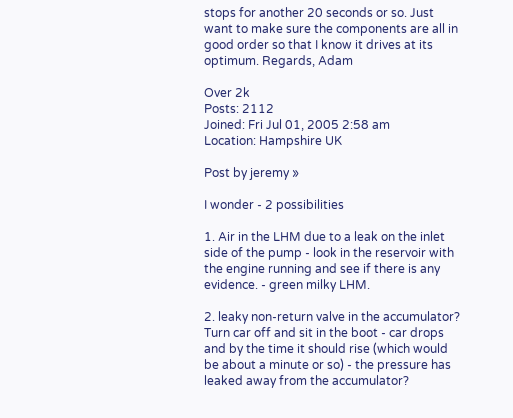stops for another 20 seconds or so. Just want to make sure the components are all in good order so that I know it drives at its optimum. Regards, Adam

Over 2k
Posts: 2112
Joined: Fri Jul 01, 2005 2:58 am
Location: Hampshire UK

Post by jeremy »

I wonder - 2 possibilities

1. Air in the LHM due to a leak on the inlet side of the pump - look in the reservoir with the engine running and see if there is any evidence. - green milky LHM.

2. leaky non-return valve in the accumulator? Turn car off and sit in the boot - car drops and by the time it should rise (which would be about a minute or so) - the pressure has leaked away from the accumulator?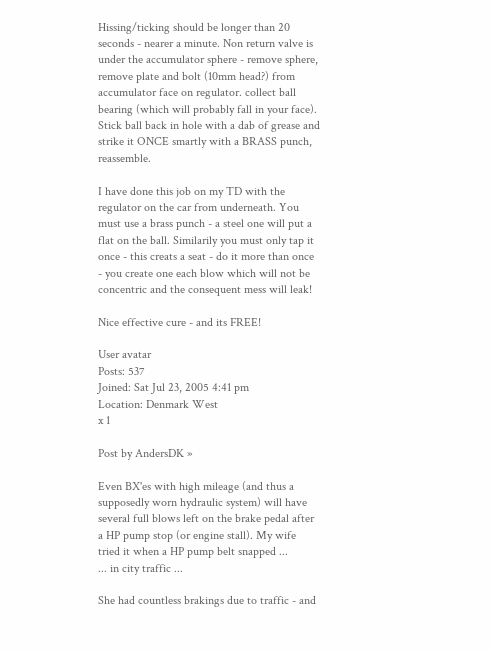Hissing/ticking should be longer than 20 seconds - nearer a minute. Non return valve is under the accumulator sphere - remove sphere, remove plate and bolt (10mm head?) from accumulator face on regulator. collect ball bearing (which will probably fall in your face). Stick ball back in hole with a dab of grease and strike it ONCE smartly with a BRASS punch, reassemble.

I have done this job on my TD with the regulator on the car from underneath. You must use a brass punch - a steel one will put a flat on the ball. Similarily you must only tap it once - this creats a seat - do it more than once - you create one each blow which will not be concentric and the consequent mess will leak!

Nice effective cure - and its FREE!

User avatar
Posts: 537
Joined: Sat Jul 23, 2005 4:41 pm
Location: Denmark West
x 1

Post by AndersDK »

Even BX'es with high mileage (and thus a supposedly worn hydraulic system) will have several full blows left on the brake pedal after a HP pump stop (or engine stall). My wife tried it when a HP pump belt snapped ...
... in city traffic ...

She had countless brakings due to traffic - and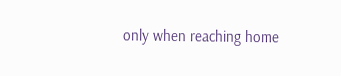only when reaching home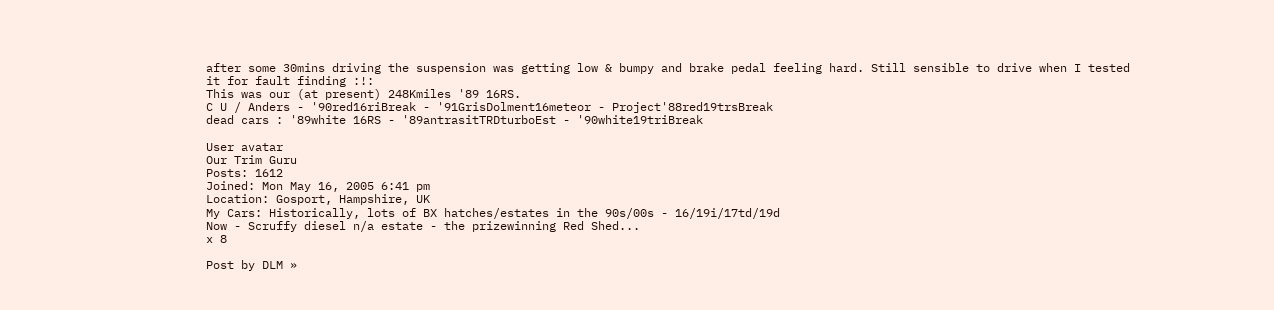after some 30mins driving the suspension was getting low & bumpy and brake pedal feeling hard. Still sensible to drive when I tested it for fault finding :!:
This was our (at present) 248Kmiles '89 16RS.
C U / Anders - '90red16riBreak - '91GrisDolment16meteor - Project'88red19trsBreak
dead cars : '89white 16RS - '89antrasitTRDturboEst - '90white19triBreak

User avatar
Our Trim Guru
Posts: 1612
Joined: Mon May 16, 2005 6:41 pm
Location: Gosport, Hampshire, UK
My Cars: Historically, lots of BX hatches/estates in the 90s/00s - 16/19i/17td/19d
Now - Scruffy diesel n/a estate - the prizewinning Red Shed...
x 8

Post by DLM »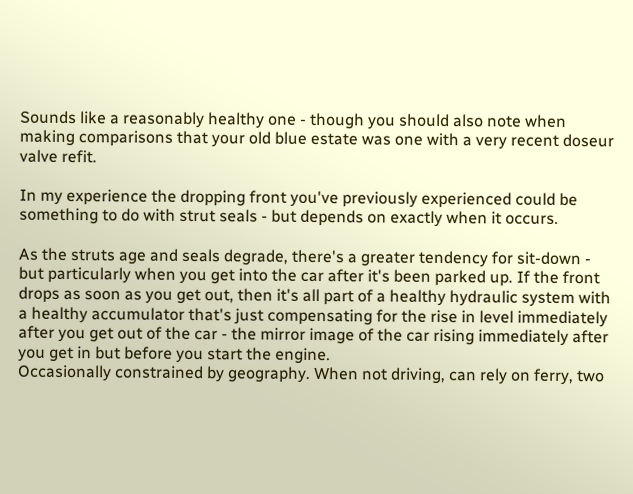Sounds like a reasonably healthy one - though you should also note when making comparisons that your old blue estate was one with a very recent doseur valve refit.

In my experience the dropping front you've previously experienced could be something to do with strut seals - but depends on exactly when it occurs.

As the struts age and seals degrade, there's a greater tendency for sit-down - but particularly when you get into the car after it's been parked up. If the front drops as soon as you get out, then it's all part of a healthy hydraulic system with a healthy accumulator that's just compensating for the rise in level immediately after you get out of the car - the mirror image of the car rising immediately after you get in but before you start the engine.
Occasionally constrained by geography. When not driving, can rely on ferry, two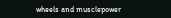wheels and musclepower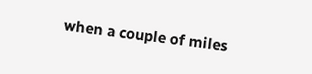when a couple of miles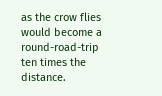as the crow flies would become a round-road-trip ten times the distance.